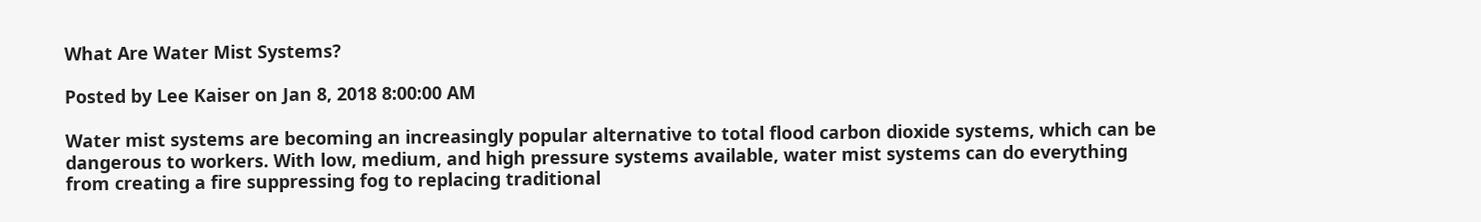What Are Water Mist Systems?

Posted by Lee Kaiser on Jan 8, 2018 8:00:00 AM

Water mist systems are becoming an increasingly popular alternative to total flood carbon dioxide systems, which can be dangerous to workers. With low, medium, and high pressure systems available, water mist systems can do everything from creating a fire suppressing fog to replacing traditional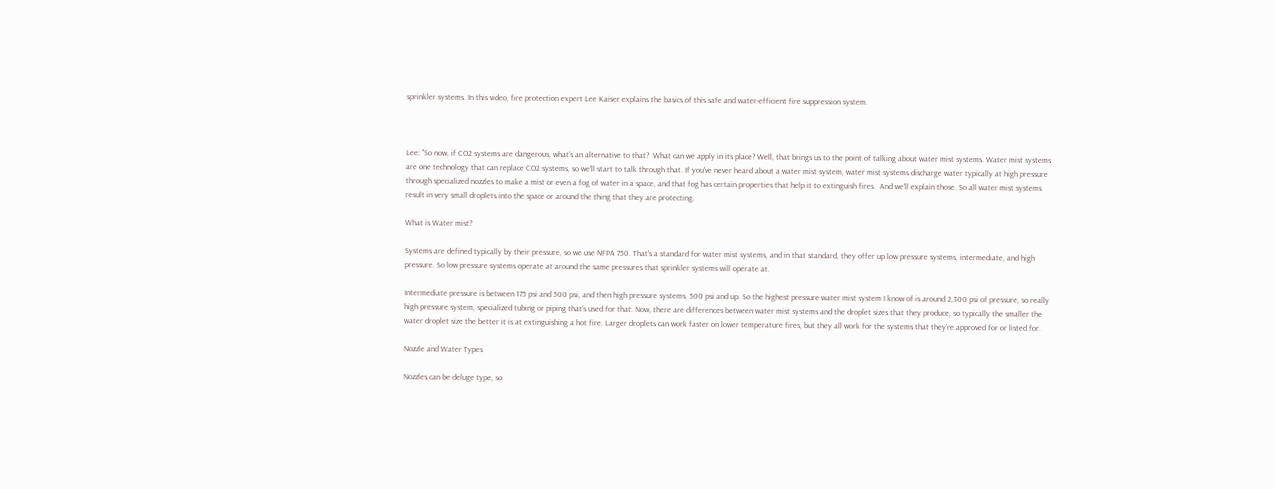sprinkler systems. In this video, fire protection expert Lee Kaiser explains the basics of this safe and water-efficient fire suppression system.



Lee: "So now, if CO2 systems are dangerous, what's an alternative to that?  What can we apply in its place? Well, that brings us to the point of talking about water mist systems. Water mist systems are one technology that can replace CO2 systems, so we'll start to talk through that. If you've never heard about a water mist system, water mist systems discharge water typically at high pressure through specialized nozzles to make a mist or even a fog of water in a space, and that fog has certain properties that help it to extinguish fires.  And we'll explain those. So all water mist systems result in very small droplets into the space or around the thing that they are protecting.

What is Water mist?

Systems are defined typically by their pressure, so we use NFPA 750. That's a standard for water mist systems, and in that standard, they offer up low pressure systems, intermediate, and high pressure. So low pressure systems operate at around the same pressures that sprinkler systems will operate at.

Intermediate pressure is between 175 psi and 500 psi, and then high pressure systems, 500 psi and up. So the highest pressure water mist system I know of is around 2,300 psi of pressure, so really high pressure system, specialized tubing or piping that's used for that. Now, there are differences between water mist systems and the droplet sizes that they produce, so typically the smaller the water droplet size the better it is at extinguishing a hot fire. Larger droplets can work faster on lower temperature fires, but they all work for the systems that they're approved for or listed for.

Nozzle and Water Types

Nozzles can be deluge type, so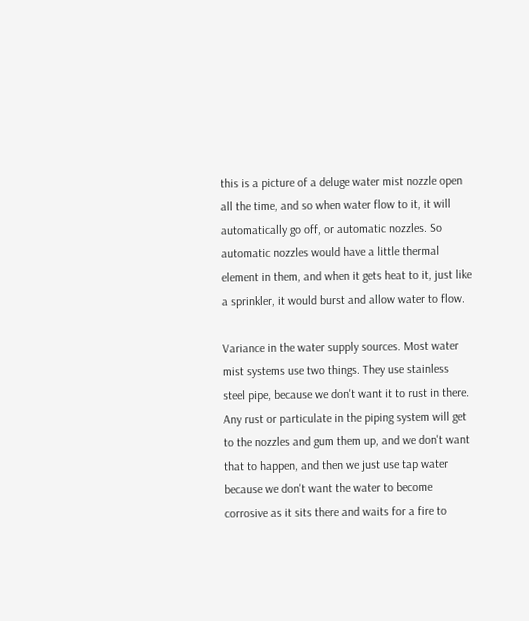this is a picture of a deluge water mist nozzle open all the time, and so when water flow to it, it will automatically go off, or automatic nozzles. So automatic nozzles would have a little thermal element in them, and when it gets heat to it, just like a sprinkler, it would burst and allow water to flow.

Variance in the water supply sources. Most water mist systems use two things. They use stainless steel pipe, because we don't want it to rust in there. Any rust or particulate in the piping system will get to the nozzles and gum them up, and we don't want that to happen, and then we just use tap water because we don't want the water to become corrosive as it sits there and waits for a fire to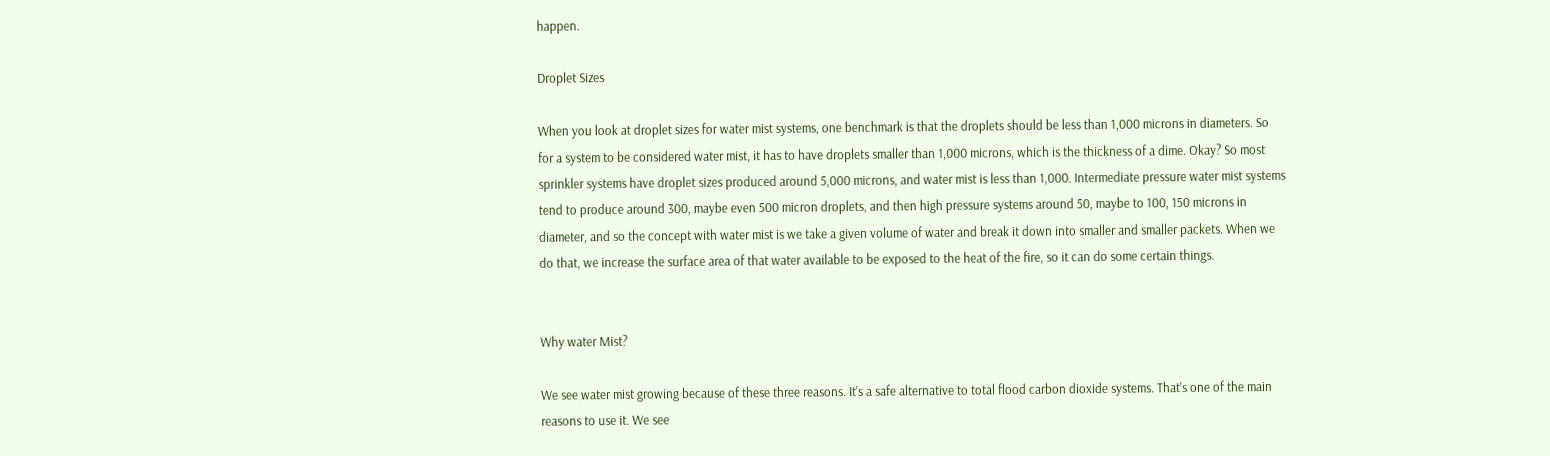happen.

Droplet Sizes

When you look at droplet sizes for water mist systems, one benchmark is that the droplets should be less than 1,000 microns in diameters. So for a system to be considered water mist, it has to have droplets smaller than 1,000 microns, which is the thickness of a dime. Okay? So most sprinkler systems have droplet sizes produced around 5,000 microns, and water mist is less than 1,000. Intermediate pressure water mist systems tend to produce around 300, maybe even 500 micron droplets, and then high pressure systems around 50, maybe to 100, 150 microns in diameter, and so the concept with water mist is we take a given volume of water and break it down into smaller and smaller packets. When we do that, we increase the surface area of that water available to be exposed to the heat of the fire, so it can do some certain things.


Why water Mist?

We see water mist growing because of these three reasons. It's a safe alternative to total flood carbon dioxide systems. That's one of the main reasons to use it. We see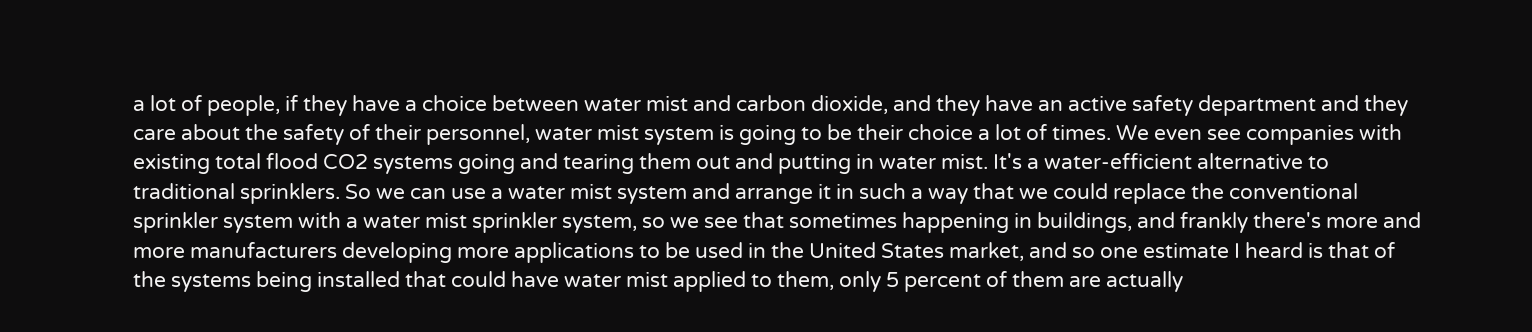a lot of people, if they have a choice between water mist and carbon dioxide, and they have an active safety department and they care about the safety of their personnel, water mist system is going to be their choice a lot of times. We even see companies with existing total flood CO2 systems going and tearing them out and putting in water mist. It's a water-efficient alternative to traditional sprinklers. So we can use a water mist system and arrange it in such a way that we could replace the conventional sprinkler system with a water mist sprinkler system, so we see that sometimes happening in buildings, and frankly there's more and more manufacturers developing more applications to be used in the United States market, and so one estimate I heard is that of the systems being installed that could have water mist applied to them, only 5 percent of them are actually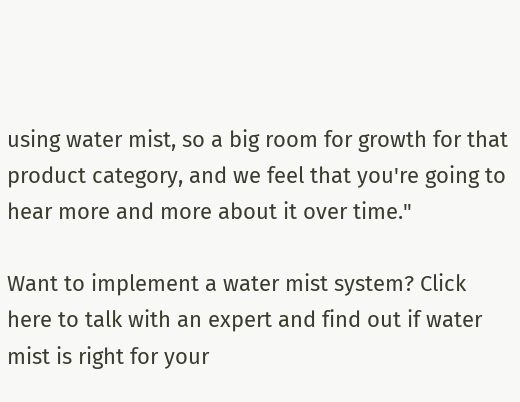using water mist, so a big room for growth for that product category, and we feel that you're going to hear more and more about it over time."

Want to implement a water mist system? Click here to talk with an expert and find out if water mist is right for your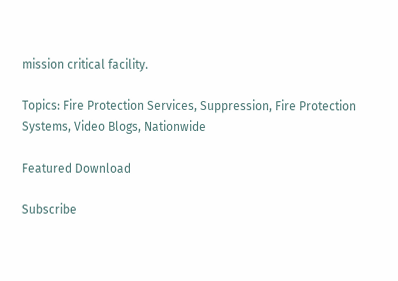mission critical facility.

Topics: Fire Protection Services, Suppression, Fire Protection Systems, Video Blogs, Nationwide

Featured Download

Subscribe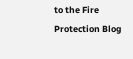to the Fire Protection Blog